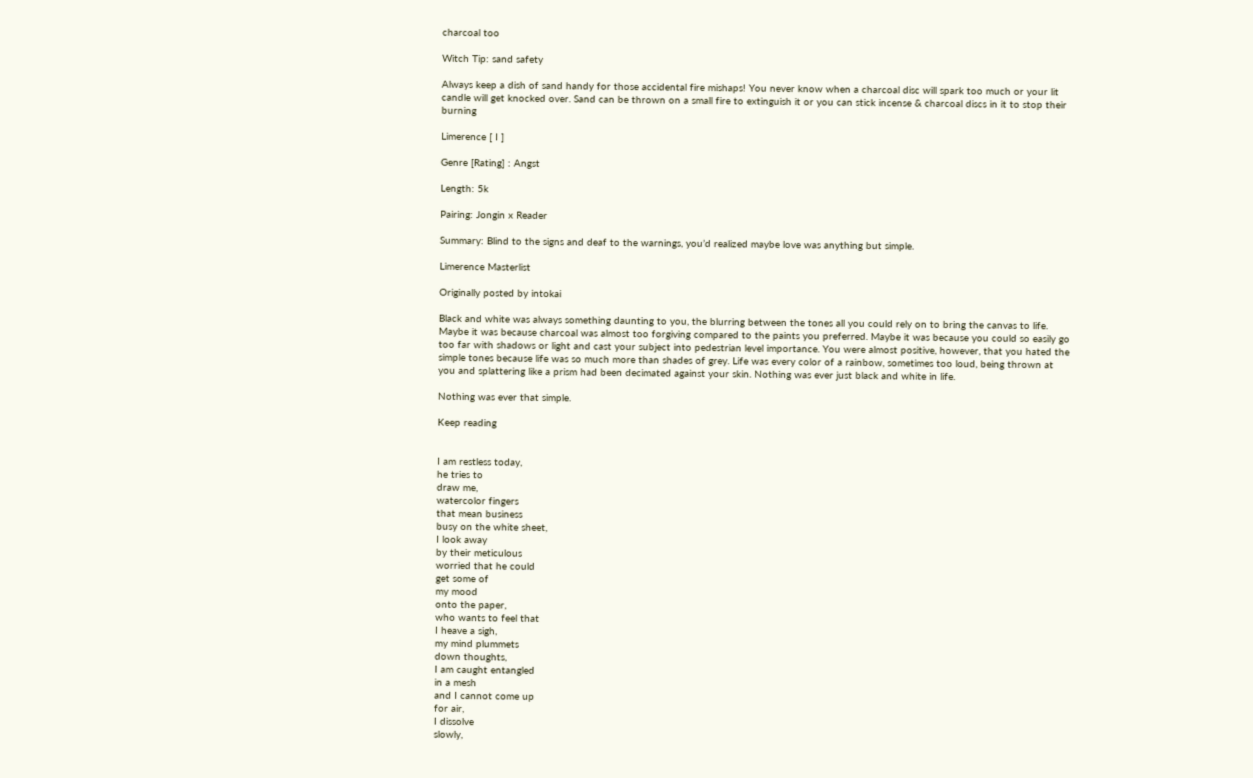charcoal too

Witch Tip: sand safety

Always keep a dish of sand handy for those accidental fire mishaps! You never know when a charcoal disc will spark too much or your lit candle will get knocked over. Sand can be thrown on a small fire to extinguish it or you can stick incense & charcoal discs in it to stop their burning

Limerence [ I ]

Genre [Rating] : Angst

Length: 5k

Pairing: Jongin x Reader

Summary: Blind to the signs and deaf to the warnings, you’d realized maybe love was anything but simple.

Limerence Masterlist

Originally posted by intokai

Black and white was always something daunting to you, the blurring between the tones all you could rely on to bring the canvas to life. Maybe it was because charcoal was almost too forgiving compared to the paints you preferred. Maybe it was because you could so easily go too far with shadows or light and cast your subject into pedestrian level importance. You were almost positive, however, that you hated the simple tones because life was so much more than shades of grey. Life was every color of a rainbow, sometimes too loud, being thrown at you and splattering like a prism had been decimated against your skin. Nothing was ever just black and white in life.

Nothing was ever that simple.

Keep reading


I am restless today,
he tries to
draw me,
watercolor fingers
that mean business
busy on the white sheet,
I look away
by their meticulous
worried that he could
get some of
my mood
onto the paper,
who wants to feel that
I heave a sigh,
my mind plummets
down thoughts,
I am caught entangled
in a mesh
and I cannot come up
for air,
I dissolve
slowly,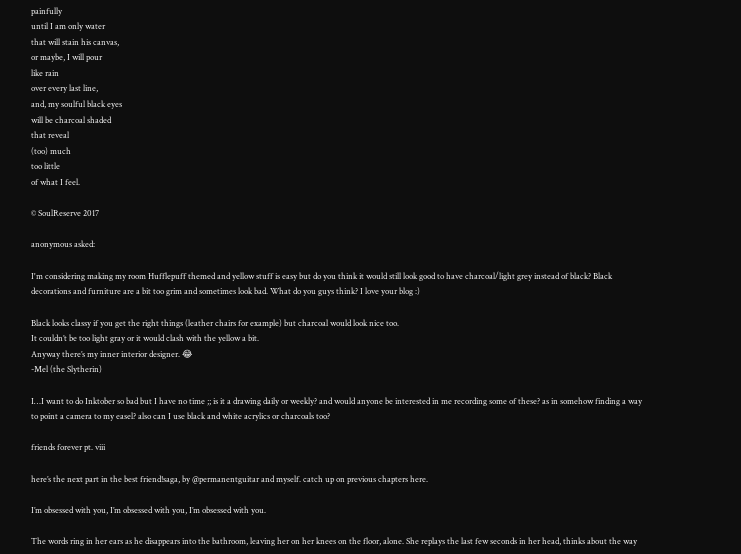painfully
until I am only water
that will stain his canvas,
or maybe, I will pour
like rain
over every last line,
and, my soulful black eyes
will be charcoal shaded
that reveal
(too) much
too little
of what I feel.

© SoulReserve 2017

anonymous asked:

I'm considering making my room Hufflepuff themed and yellow stuff is easy but do you think it would still look good to have charcoal/light grey instead of black? Black decorations and furniture are a bit too grim and sometimes look bad. What do you guys think? I love your blog :)

Black looks classy if you get the right things (leather chairs for example) but charcoal would look nice too.
It couldn’t be too light gray or it would clash with the yellow a bit.
Anyway there’s my inner interior designer. 😂
-Mel (the Slytherin)

I…I want to do Inktober so bad but I have no time ;; is it a drawing daily or weekly? and would anyone be interested in me recording some of these? as in somehow finding a way to point a camera to my easel? also can I use black and white acrylics or charcoals too?

friends forever pt. viii

here’s the next part in the best friend!saga, by @permanentguitar and myself. catch up on previous chapters here.

I’m obsessed with you, I’m obsessed with you, I’m obsessed with you.

The words ring in her ears as he disappears into the bathroom, leaving her on her knees on the floor, alone. She replays the last few seconds in her head, thinks about the way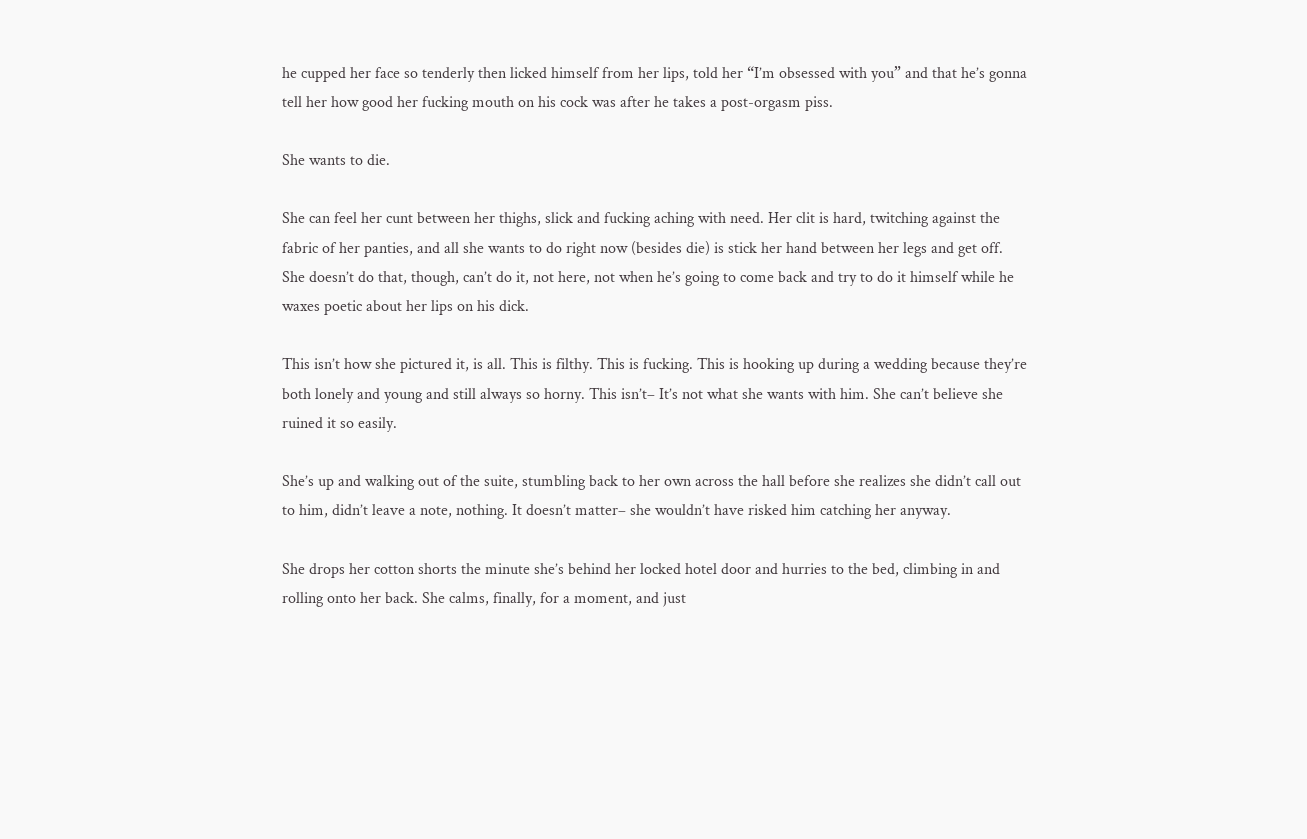he cupped her face so tenderly then licked himself from her lips, told her “I’m obsessed with you” and that he’s gonna tell her how good her fucking mouth on his cock was after he takes a post-orgasm piss.

She wants to die.

She can feel her cunt between her thighs, slick and fucking aching with need. Her clit is hard, twitching against the fabric of her panties, and all she wants to do right now (besides die) is stick her hand between her legs and get off. She doesn’t do that, though, can’t do it, not here, not when he’s going to come back and try to do it himself while he waxes poetic about her lips on his dick.

This isn’t how she pictured it, is all. This is filthy. This is fucking. This is hooking up during a wedding because they’re both lonely and young and still always so horny. This isn’t– It’s not what she wants with him. She can’t believe she ruined it so easily.

She’s up and walking out of the suite, stumbling back to her own across the hall before she realizes she didn’t call out to him, didn’t leave a note, nothing. It doesn’t matter– she wouldn’t have risked him catching her anyway.

She drops her cotton shorts the minute she’s behind her locked hotel door and hurries to the bed, climbing in and rolling onto her back. She calms, finally, for a moment, and just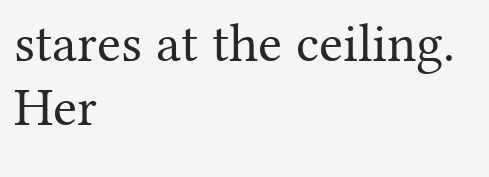stares at the ceiling. Her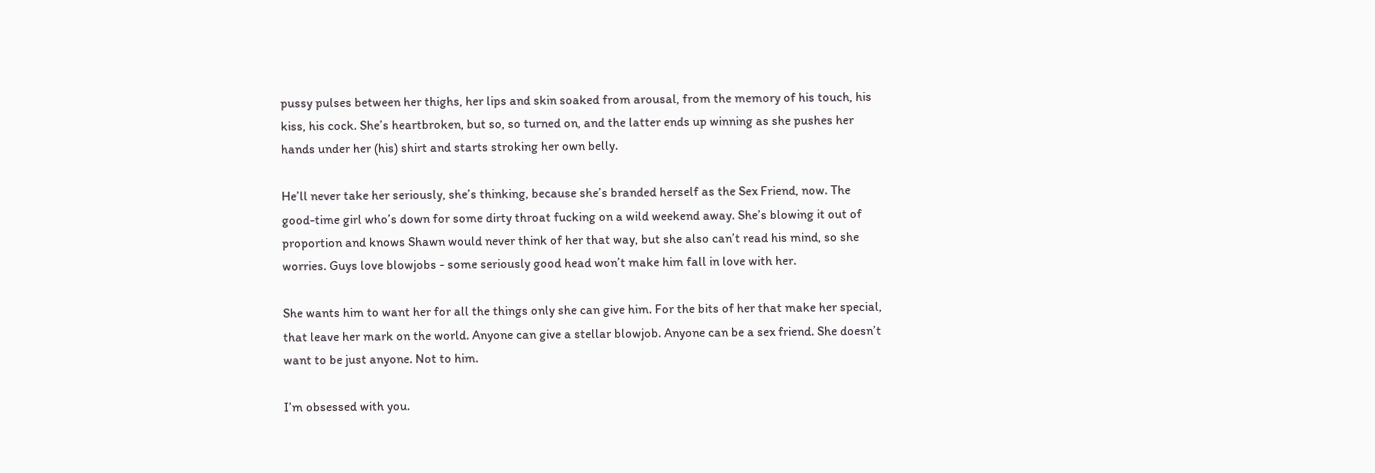pussy pulses between her thighs, her lips and skin soaked from arousal, from the memory of his touch, his kiss, his cock. She’s heartbroken, but so, so turned on, and the latter ends up winning as she pushes her hands under her (his) shirt and starts stroking her own belly.

He’ll never take her seriously, she’s thinking, because she’s branded herself as the Sex Friend, now. The good-time girl who’s down for some dirty throat fucking on a wild weekend away. She’s blowing it out of proportion and knows Shawn would never think of her that way, but she also can’t read his mind, so she worries. Guys love blowjobs - some seriously good head won’t make him fall in love with her.

She wants him to want her for all the things only she can give him. For the bits of her that make her special, that leave her mark on the world. Anyone can give a stellar blowjob. Anyone can be a sex friend. She doesn’t want to be just anyone. Not to him.

I’m obsessed with you.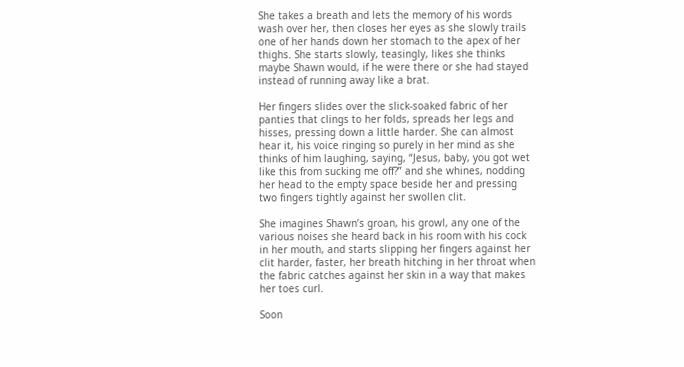She takes a breath and lets the memory of his words wash over her, then closes her eyes as she slowly trails one of her hands down her stomach to the apex of her thighs. She starts slowly, teasingly, likes she thinks maybe Shawn would, if he were there or she had stayed instead of running away like a brat.

Her fingers slides over the slick-soaked fabric of her panties that clings to her folds, spreads her legs and hisses, pressing down a little harder. She can almost hear it, his voice ringing so purely in her mind as she thinks of him laughing, saying, “Jesus, baby, you got wet like this from sucking me off?” and she whines, nodding her head to the empty space beside her and pressing two fingers tightly against her swollen clit.

She imagines Shawn’s groan, his growl, any one of the various noises she heard back in his room with his cock in her mouth, and starts slipping her fingers against her clit harder, faster, her breath hitching in her throat when the fabric catches against her skin in a way that makes her toes curl.

Soon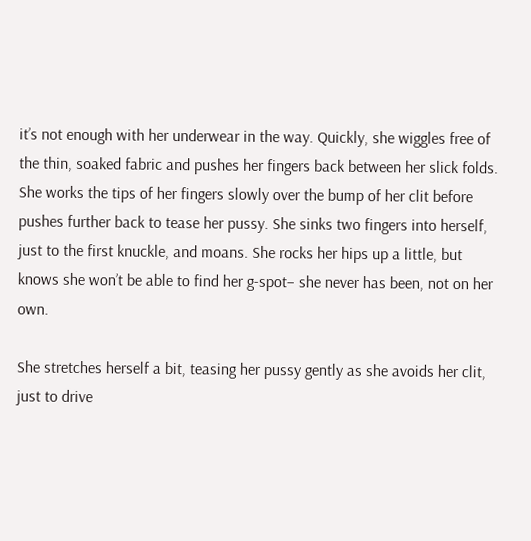it’s not enough with her underwear in the way. Quickly, she wiggles free of the thin, soaked fabric and pushes her fingers back between her slick folds. She works the tips of her fingers slowly over the bump of her clit before pushes further back to tease her pussy. She sinks two fingers into herself, just to the first knuckle, and moans. She rocks her hips up a little, but knows she won’t be able to find her g-spot– she never has been, not on her own.

She stretches herself a bit, teasing her pussy gently as she avoids her clit, just to drive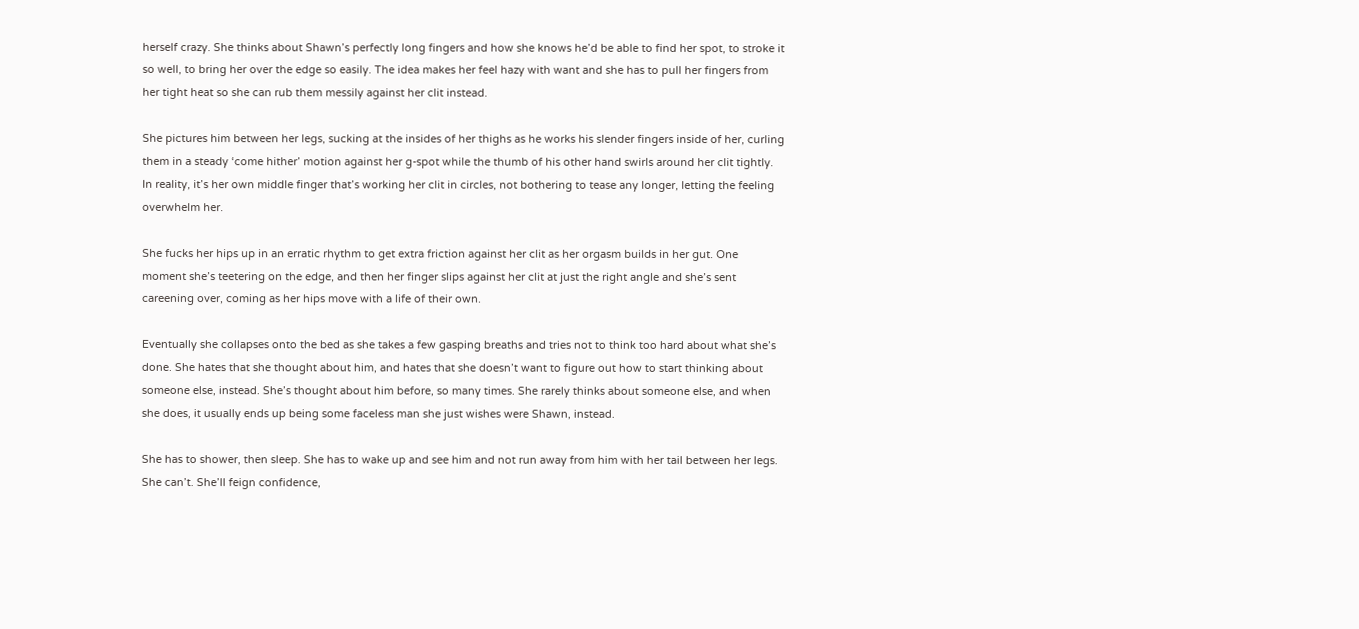herself crazy. She thinks about Shawn’s perfectly long fingers and how she knows he’d be able to find her spot, to stroke it so well, to bring her over the edge so easily. The idea makes her feel hazy with want and she has to pull her fingers from her tight heat so she can rub them messily against her clit instead.

She pictures him between her legs, sucking at the insides of her thighs as he works his slender fingers inside of her, curling them in a steady ‘come hither’ motion against her g-spot while the thumb of his other hand swirls around her clit tightly. In reality, it’s her own middle finger that’s working her clit in circles, not bothering to tease any longer, letting the feeling overwhelm her.

She fucks her hips up in an erratic rhythm to get extra friction against her clit as her orgasm builds in her gut. One moment she’s teetering on the edge, and then her finger slips against her clit at just the right angle and she’s sent careening over, coming as her hips move with a life of their own.

Eventually she collapses onto the bed as she takes a few gasping breaths and tries not to think too hard about what she’s done. She hates that she thought about him, and hates that she doesn’t want to figure out how to start thinking about someone else, instead. She’s thought about him before, so many times. She rarely thinks about someone else, and when she does, it usually ends up being some faceless man she just wishes were Shawn, instead.

She has to shower, then sleep. She has to wake up and see him and not run away from him with her tail between her legs. She can’t. She’ll feign confidence,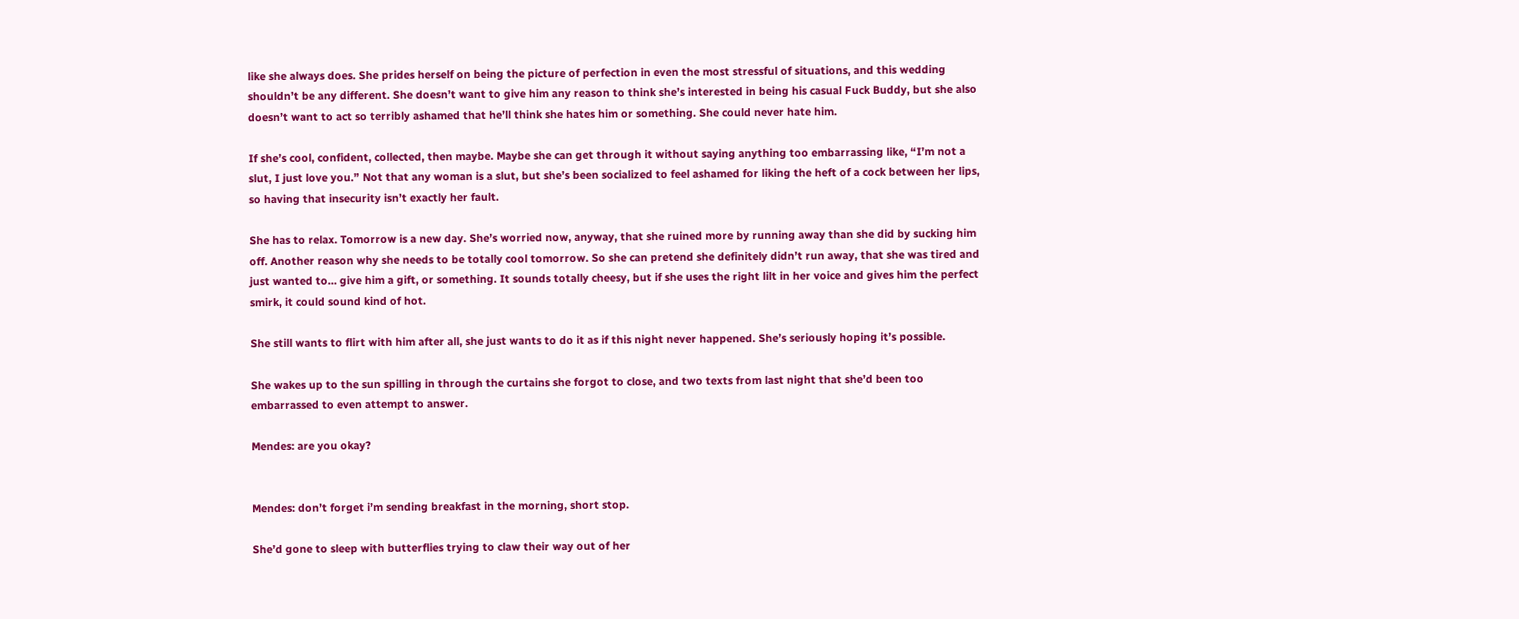like she always does. She prides herself on being the picture of perfection in even the most stressful of situations, and this wedding shouldn’t be any different. She doesn’t want to give him any reason to think she’s interested in being his casual Fuck Buddy, but she also doesn’t want to act so terribly ashamed that he’ll think she hates him or something. She could never hate him.

If she’s cool, confident, collected, then maybe. Maybe she can get through it without saying anything too embarrassing like, “I’m not a slut, I just love you.” Not that any woman is a slut, but she’s been socialized to feel ashamed for liking the heft of a cock between her lips, so having that insecurity isn’t exactly her fault.

She has to relax. Tomorrow is a new day. She’s worried now, anyway, that she ruined more by running away than she did by sucking him off. Another reason why she needs to be totally cool tomorrow. So she can pretend she definitely didn’t run away, that she was tired and just wanted to… give him a gift, or something. It sounds totally cheesy, but if she uses the right lilt in her voice and gives him the perfect smirk, it could sound kind of hot.

She still wants to flirt with him after all, she just wants to do it as if this night never happened. She’s seriously hoping it’s possible.

She wakes up to the sun spilling in through the curtains she forgot to close, and two texts from last night that she’d been too embarrassed to even attempt to answer.

Mendes: are you okay?


Mendes: don’t forget i’m sending breakfast in the morning, short stop.

She’d gone to sleep with butterflies trying to claw their way out of her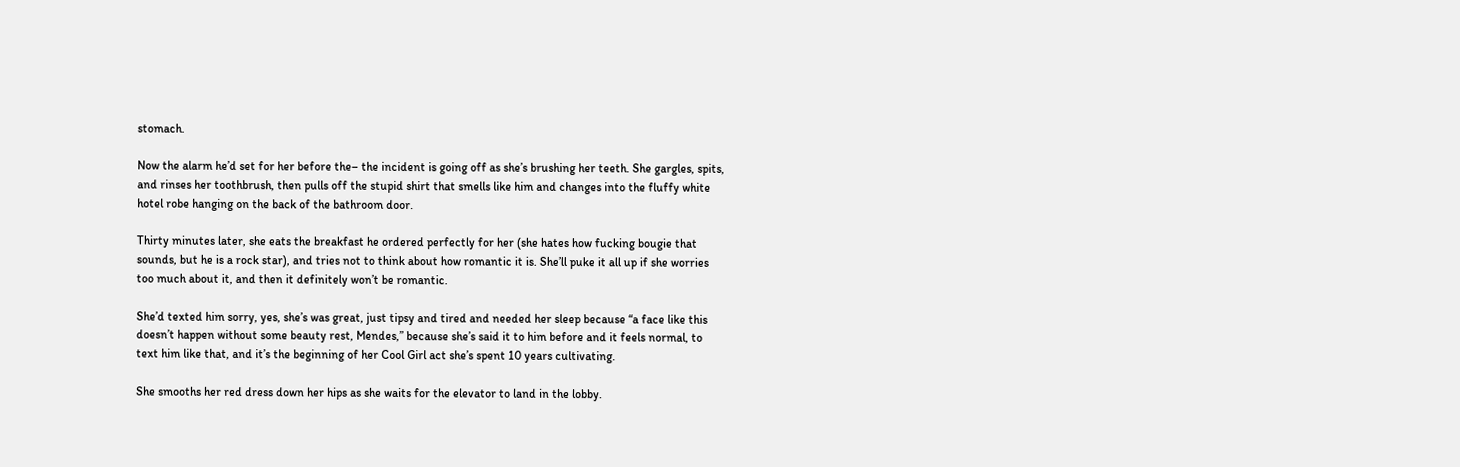stomach.

Now the alarm he’d set for her before the– the incident is going off as she’s brushing her teeth. She gargles, spits, and rinses her toothbrush, then pulls off the stupid shirt that smells like him and changes into the fluffy white hotel robe hanging on the back of the bathroom door.

Thirty minutes later, she eats the breakfast he ordered perfectly for her (she hates how fucking bougie that sounds, but he is a rock star), and tries not to think about how romantic it is. She’ll puke it all up if she worries too much about it, and then it definitely won’t be romantic.

She’d texted him sorry, yes, she’s was great, just tipsy and tired and needed her sleep because “a face like this doesn’t happen without some beauty rest, Mendes,” because she’s said it to him before and it feels normal, to text him like that, and it’s the beginning of her Cool Girl act she’s spent 10 years cultivating.

She smooths her red dress down her hips as she waits for the elevator to land in the lobby.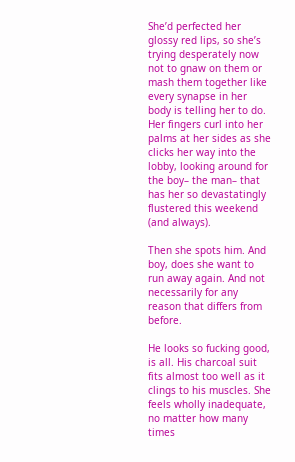She’d perfected her glossy red lips, so she’s trying desperately now not to gnaw on them or mash them together like every synapse in her body is telling her to do. Her fingers curl into her palms at her sides as she clicks her way into the lobby, looking around for the boy– the man– that has her so devastatingly flustered this weekend (and always).

Then she spots him. And boy, does she want to run away again. And not necessarily for any reason that differs from before.

He looks so fucking good, is all. His charcoal suit fits almost too well as it clings to his muscles. She feels wholly inadequate, no matter how many times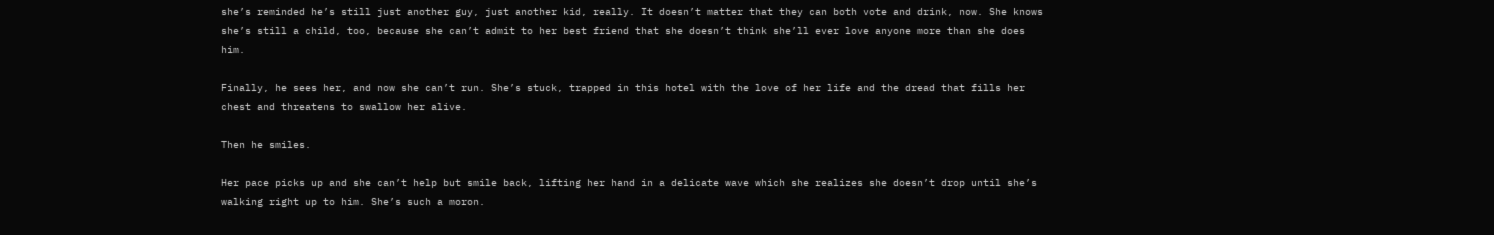she’s reminded he’s still just another guy, just another kid, really. It doesn’t matter that they can both vote and drink, now. She knows she’s still a child, too, because she can’t admit to her best friend that she doesn’t think she’ll ever love anyone more than she does him.

Finally, he sees her, and now she can’t run. She’s stuck, trapped in this hotel with the love of her life and the dread that fills her chest and threatens to swallow her alive.

Then he smiles.

Her pace picks up and she can’t help but smile back, lifting her hand in a delicate wave which she realizes she doesn’t drop until she’s walking right up to him. She’s such a moron.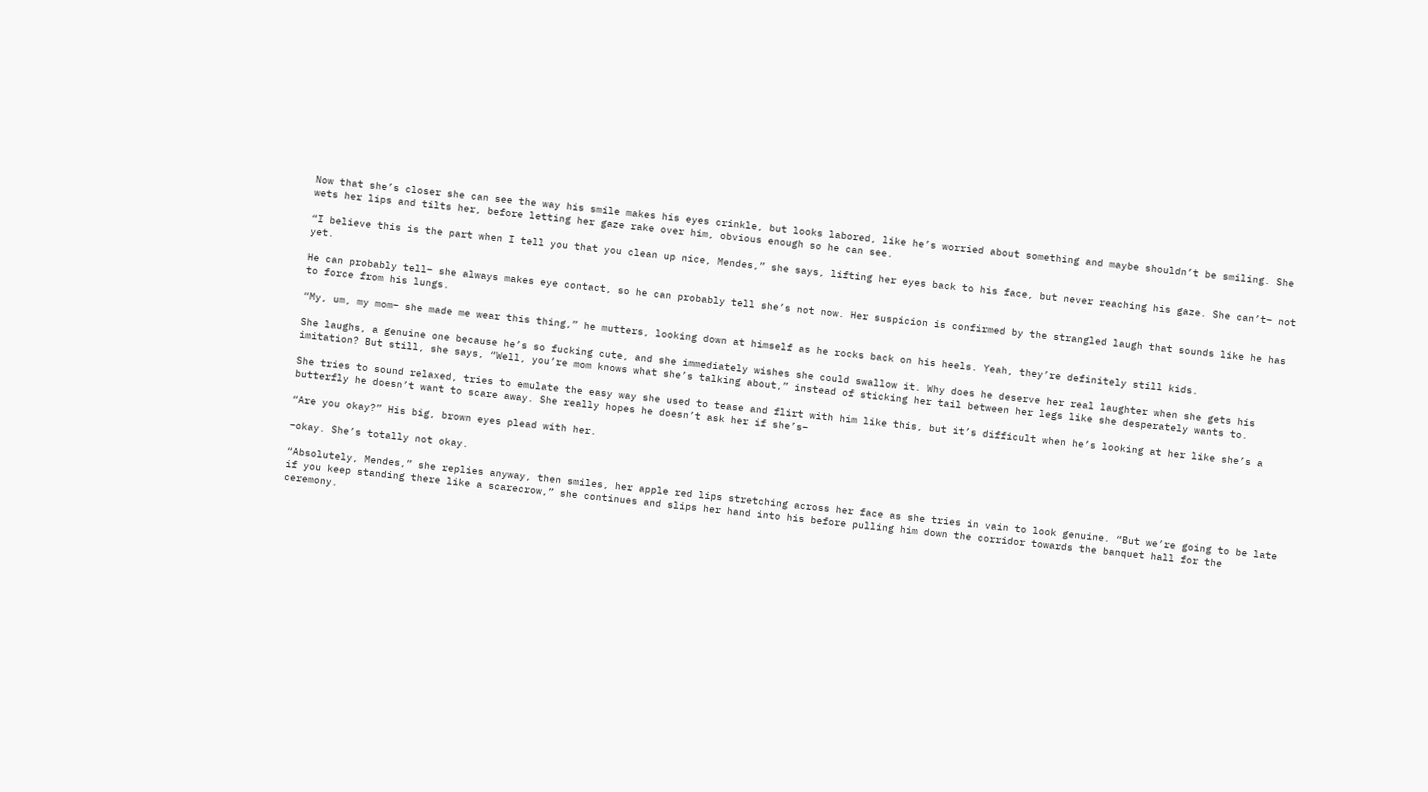Now that she’s closer she can see the way his smile makes his eyes crinkle, but looks labored, like he’s worried about something and maybe shouldn’t be smiling. She wets her lips and tilts her, before letting her gaze rake over him, obvious enough so he can see.

“I believe this is the part when I tell you that you clean up nice, Mendes,” she says, lifting her eyes back to his face, but never reaching his gaze. She can’t– not yet.

He can probably tell– she always makes eye contact, so he can probably tell she’s not now. Her suspicion is confirmed by the strangled laugh that sounds like he has to force from his lungs.

“My, um, my mom– she made me wear this thing,” he mutters, looking down at himself as he rocks back on his heels. Yeah, they’re definitely still kids.

She laughs, a genuine one because he’s so fucking cute, and she immediately wishes she could swallow it. Why does he deserve her real laughter when she gets his imitation? But still, she says, “Well, you’re mom knows what she’s talking about,” instead of sticking her tail between her legs like she desperately wants to.

She tries to sound relaxed, tries to emulate the easy way she used to tease and flirt with him like this, but it’s difficult when he’s looking at her like she’s a butterfly he doesn’t want to scare away. She really hopes he doesn’t ask her if she’s–

“Are you okay?” His big, brown eyes plead with her.

–okay. She’s totally not okay.

“Absolutely, Mendes,” she replies anyway, then smiles, her apple red lips stretching across her face as she tries in vain to look genuine. “But we’re going to be late if you keep standing there like a scarecrow,” she continues and slips her hand into his before pulling him down the corridor towards the banquet hall for the ceremony.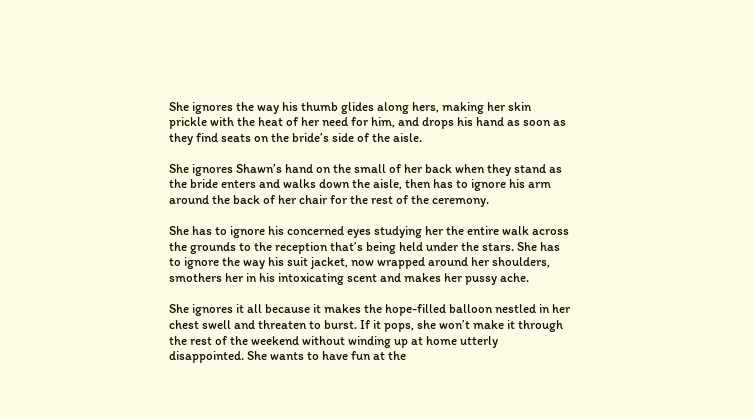She ignores the way his thumb glides along hers, making her skin prickle with the heat of her need for him, and drops his hand as soon as they find seats on the bride’s side of the aisle.

She ignores Shawn’s hand on the small of her back when they stand as the bride enters and walks down the aisle, then has to ignore his arm around the back of her chair for the rest of the ceremony.

She has to ignore his concerned eyes studying her the entire walk across the grounds to the reception that’s being held under the stars. She has to ignore the way his suit jacket, now wrapped around her shoulders, smothers her in his intoxicating scent and makes her pussy ache.

She ignores it all because it makes the hope-filled balloon nestled in her chest swell and threaten to burst. If it pops, she won’t make it through the rest of the weekend without winding up at home utterly disappointed. She wants to have fun at the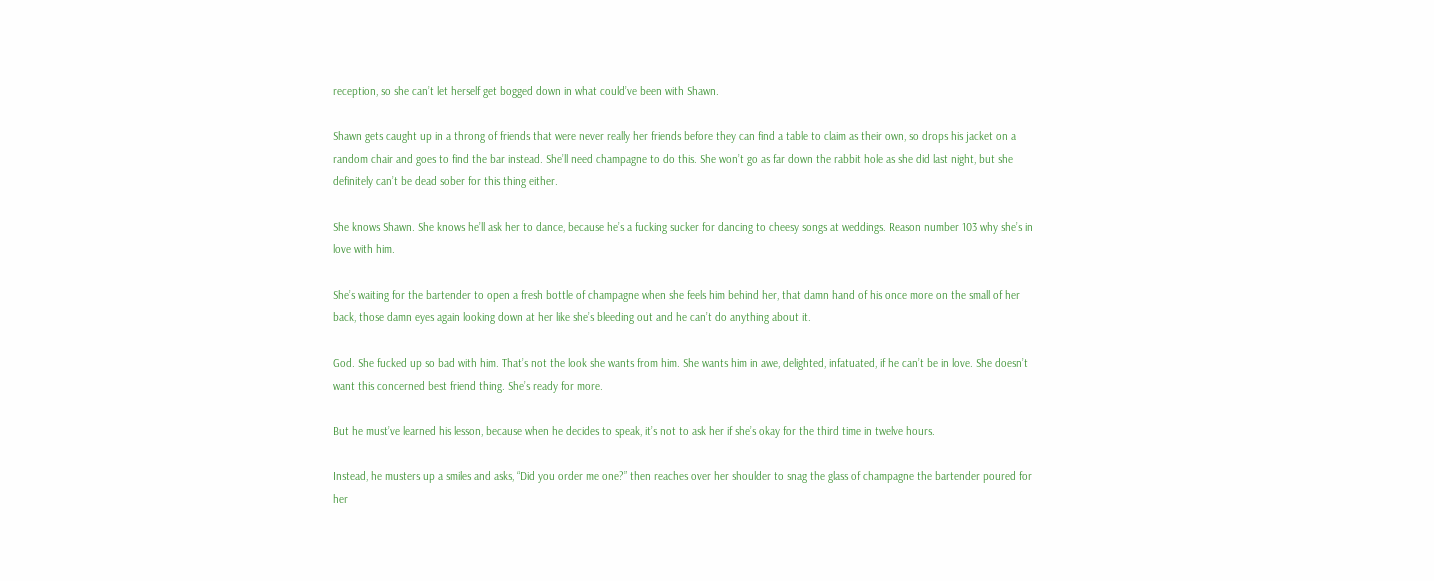reception, so she can’t let herself get bogged down in what could’ve been with Shawn.

Shawn gets caught up in a throng of friends that were never really her friends before they can find a table to claim as their own, so drops his jacket on a random chair and goes to find the bar instead. She’ll need champagne to do this. She won’t go as far down the rabbit hole as she did last night, but she definitely can’t be dead sober for this thing either.

She knows Shawn. She knows he’ll ask her to dance, because he’s a fucking sucker for dancing to cheesy songs at weddings. Reason number 103 why she’s in love with him.

She’s waiting for the bartender to open a fresh bottle of champagne when she feels him behind her, that damn hand of his once more on the small of her back, those damn eyes again looking down at her like she’s bleeding out and he can’t do anything about it.

God. She fucked up so bad with him. That’s not the look she wants from him. She wants him in awe, delighted, infatuated, if he can’t be in love. She doesn’t want this concerned best friend thing. She’s ready for more.

But he must’ve learned his lesson, because when he decides to speak, it’s not to ask her if she’s okay for the third time in twelve hours.

Instead, he musters up a smiles and asks, “Did you order me one?” then reaches over her shoulder to snag the glass of champagne the bartender poured for her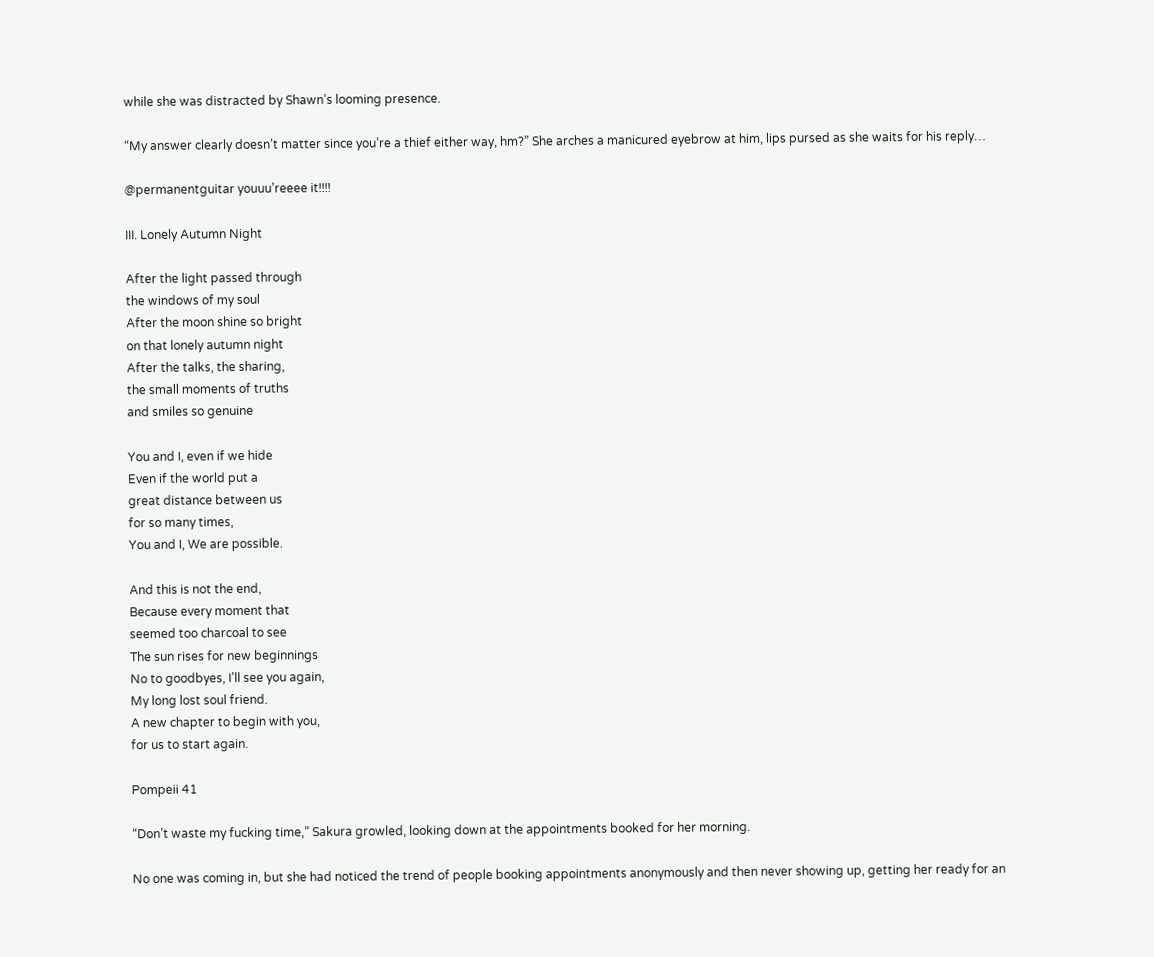while she was distracted by Shawn’s looming presence.

“My answer clearly doesn’t matter since you’re a thief either way, hm?” She arches a manicured eyebrow at him, lips pursed as she waits for his reply…

@permanentguitar youuu’reeee it!!!!

III. Lonely Autumn Night

After the light passed through
the windows of my soul
After the moon shine so bright
on that lonely autumn night
After the talks, the sharing,
the small moments of truths
and smiles so genuine

You and I, even if we hide
Even if the world put a
great distance between us
for so many times,
You and I, We are possible.

And this is not the end,
Because every moment that
seemed too charcoal to see
The sun rises for new beginnings
No to goodbyes, I’ll see you again,
My long lost soul friend.
A new chapter to begin with you,
for us to start again.

Pompeii 41

“Don’t waste my fucking time,” Sakura growled, looking down at the appointments booked for her morning.

No one was coming in, but she had noticed the trend of people booking appointments anonymously and then never showing up, getting her ready for an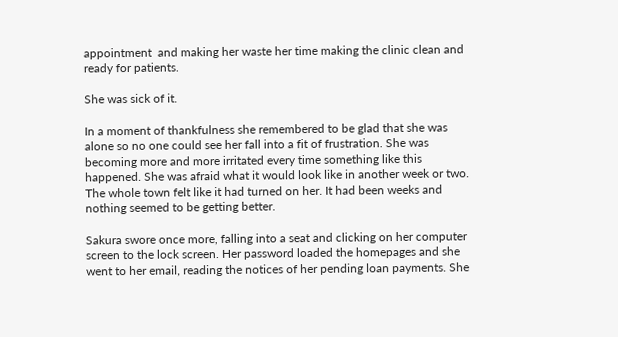appointment  and making her waste her time making the clinic clean and ready for patients.

She was sick of it.

In a moment of thankfulness she remembered to be glad that she was alone so no one could see her fall into a fit of frustration. She was becoming more and more irritated every time something like this happened. She was afraid what it would look like in another week or two. The whole town felt like it had turned on her. It had been weeks and nothing seemed to be getting better.

Sakura swore once more, falling into a seat and clicking on her computer screen to the lock screen. Her password loaded the homepages and she went to her email, reading the notices of her pending loan payments. She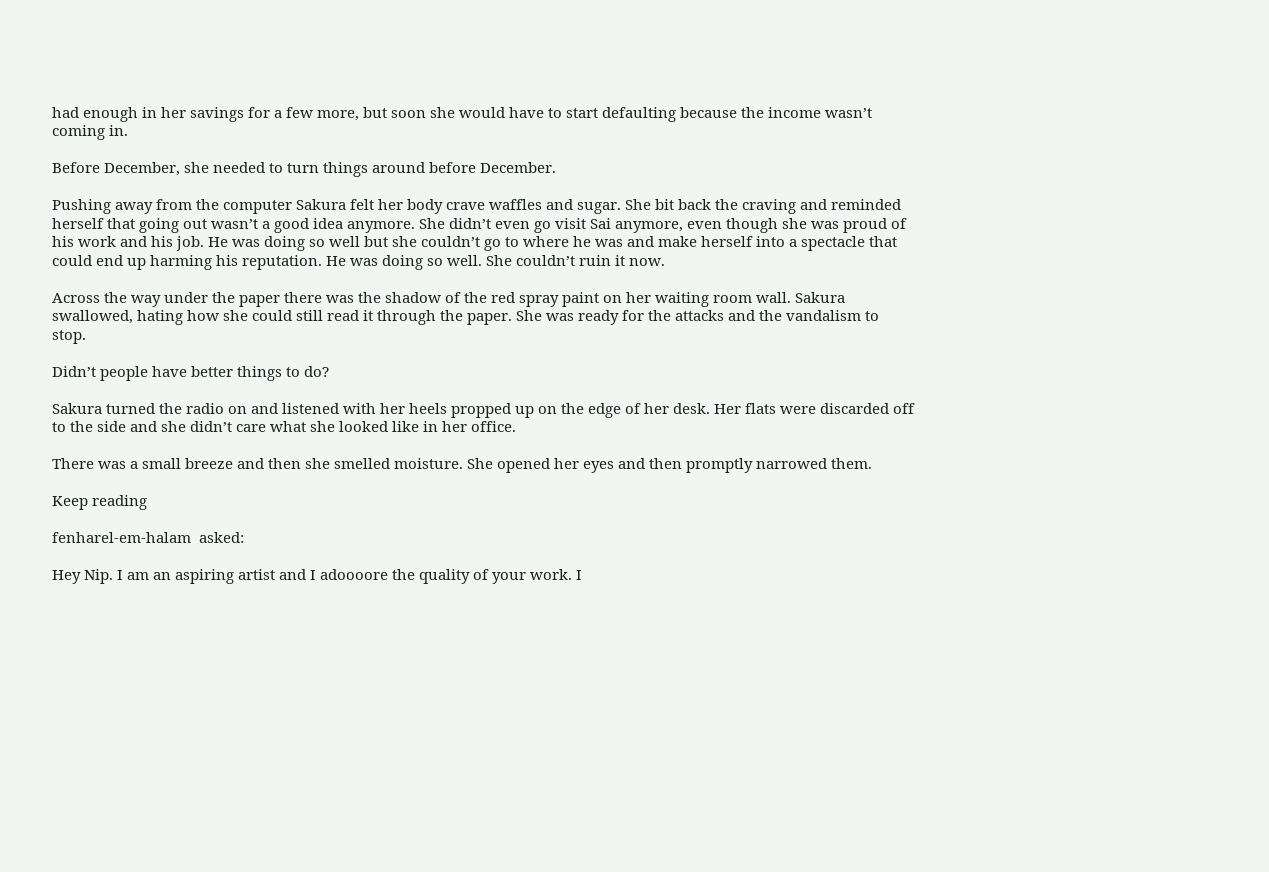had enough in her savings for a few more, but soon she would have to start defaulting because the income wasn’t coming in.

Before December, she needed to turn things around before December.

Pushing away from the computer Sakura felt her body crave waffles and sugar. She bit back the craving and reminded herself that going out wasn’t a good idea anymore. She didn’t even go visit Sai anymore, even though she was proud of his work and his job. He was doing so well but she couldn’t go to where he was and make herself into a spectacle that could end up harming his reputation. He was doing so well. She couldn’t ruin it now.

Across the way under the paper there was the shadow of the red spray paint on her waiting room wall. Sakura swallowed, hating how she could still read it through the paper. She was ready for the attacks and the vandalism to stop.

Didn’t people have better things to do?

Sakura turned the radio on and listened with her heels propped up on the edge of her desk. Her flats were discarded off to the side and she didn’t care what she looked like in her office.

There was a small breeze and then she smelled moisture. She opened her eyes and then promptly narrowed them.

Keep reading

fenharel-em-halam  asked:

Hey Nip. I am an aspiring artist and I adoooore the quality of your work. I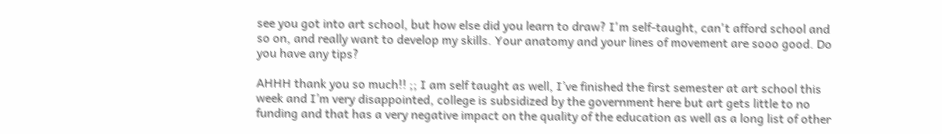see you got into art school, but how else did you learn to draw? I'm self-taught, can't afford school and so on, and really want to develop my skills. Your anatomy and your lines of movement are sooo good. Do you have any tips?

AHHH thank you so much!! ;; I am self taught as well, I’ve finished the first semester at art school this week and I’m very disappointed, college is subsidized by the government here but art gets little to no funding and that has a very negative impact on the quality of the education as well as a long list of other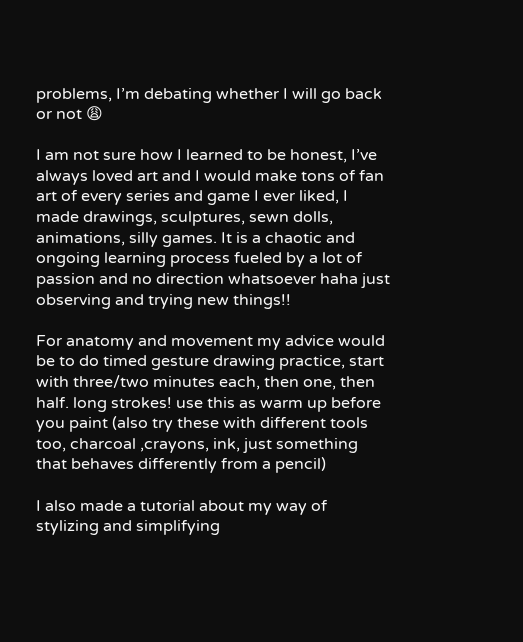problems, I’m debating whether I will go back or not 😩

I am not sure how I learned to be honest, I’ve always loved art and I would make tons of fan art of every series and game I ever liked, I made drawings, sculptures, sewn dolls, animations, silly games. It is a chaotic and ongoing learning process fueled by a lot of passion and no direction whatsoever haha just observing and trying new things!!

For anatomy and movement my advice would be to do timed gesture drawing practice, start with three/two minutes each, then one, then half. long strokes! use this as warm up before you paint (also try these with different tools too, charcoal ,crayons, ink, just something that behaves differently from a pencil)

I also made a tutorial about my way of stylizing and simplifying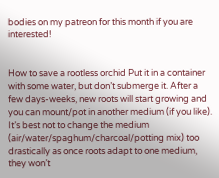bodies on my patreon for this month if you are interested!


How to save a rootless orchid Put it in a container with some water, but don’t submerge it. After a few days-weeks, new roots will start growing and you can mount/pot in another medium (if you like). It’s best not to change the medium (air/water/spaghum/charcoal/potting mix) too drastically as once roots adapt to one medium, they won’t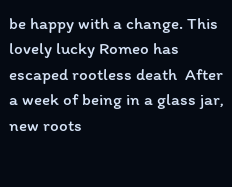be happy with a change. This lovely lucky Romeo has escaped rootless death  After a week of being in a glass jar, new roots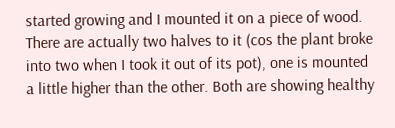started growing and I mounted it on a piece of wood. There are actually two halves to it (cos the plant broke into two when I took it out of its pot), one is mounted a little higher than the other. Both are showing healthy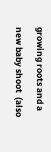growing roots and a new baby shoot  (also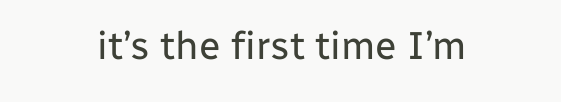it’s the first time I’m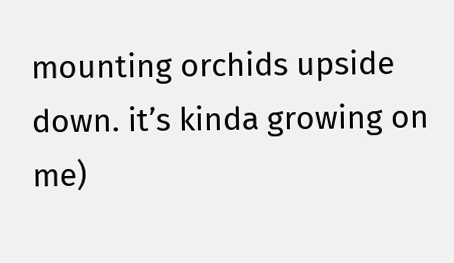mounting orchids upside down. it’s kinda growing on me)